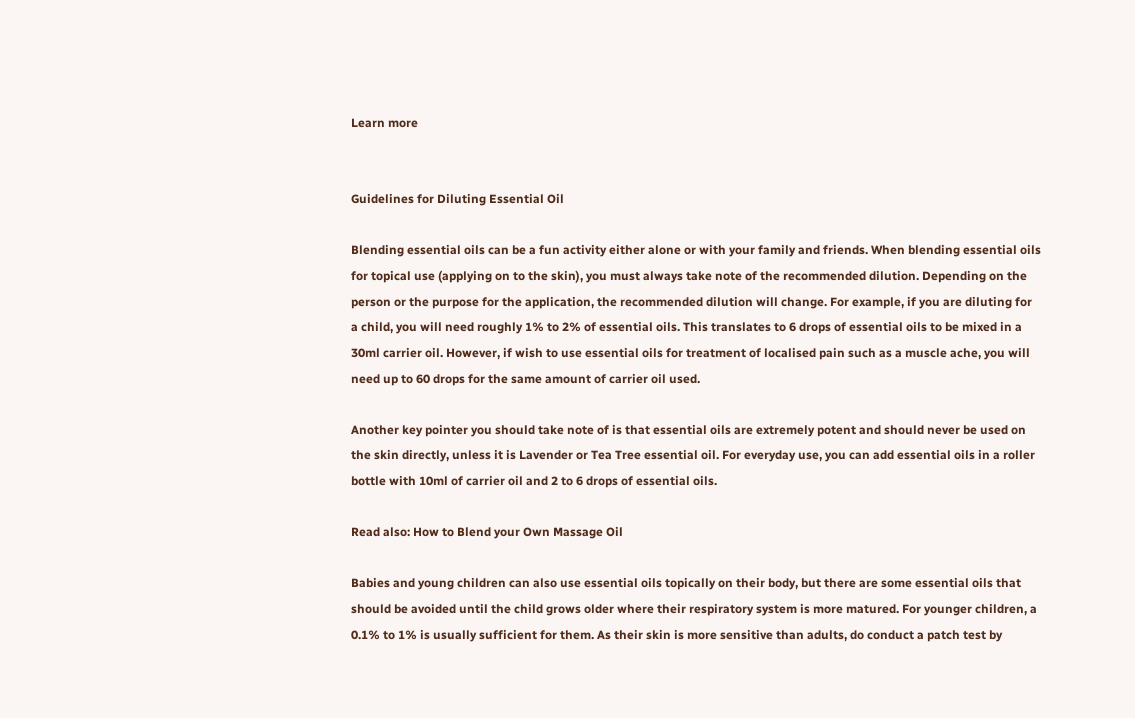Learn more


Guidelines for Diluting Essential Oil

Blending essential oils can be a fun activity either alone or with your family and friends. When blending essential oils for topical use (applying on to the skin), you must always take note of the recommended dilution. Depending on the person or the purpose for the application, the recommended dilution will change. For example, if you are diluting for a child, you will need roughly 1% to 2% of essential oils. This translates to 6 drops of essential oils to be mixed in a 30ml carrier oil. However, if wish to use essential oils for treatment of localised pain such as a muscle ache, you will need up to 60 drops for the same amount of carrier oil used.

Another key pointer you should take note of is that essential oils are extremely potent and should never be used on the skin directly, unless it is Lavender or Tea Tree essential oil. For everyday use, you can add essential oils in a roller bottle with 10ml of carrier oil and 2 to 6 drops of essential oils.

Read also: How to Blend your Own Massage Oil

Babies and young children can also use essential oils topically on their body, but there are some essential oils that should be avoided until the child grows older where their respiratory system is more matured. For younger children, a 0.1% to 1% is usually sufficient for them. As their skin is more sensitive than adults, do conduct a patch test by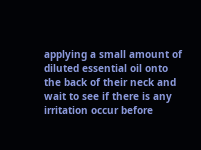applying a small amount of diluted essential oil onto the back of their neck and wait to see if there is any irritation occur before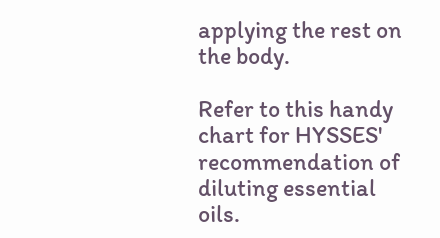applying the rest on the body.

Refer to this handy chart for HYSSES' recommendation of diluting essential oils.